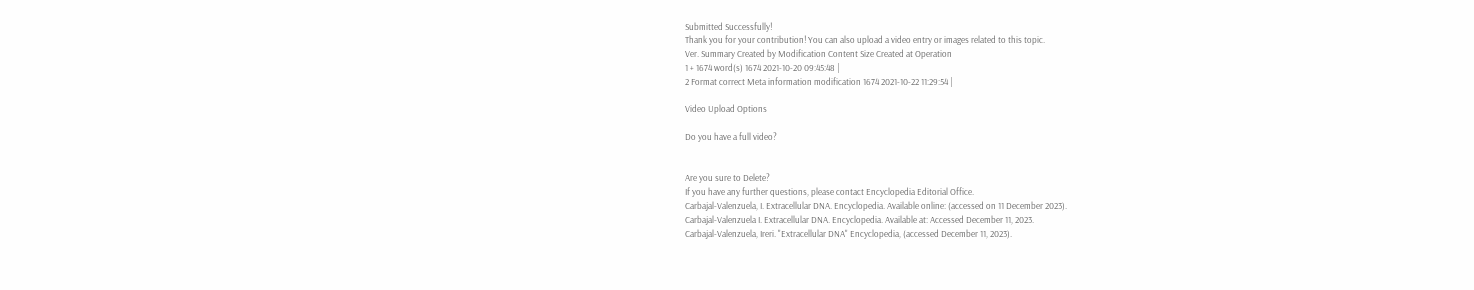Submitted Successfully!
Thank you for your contribution! You can also upload a video entry or images related to this topic.
Ver. Summary Created by Modification Content Size Created at Operation
1 + 1674 word(s) 1674 2021-10-20 09:45:48 |
2 Format correct Meta information modification 1674 2021-10-22 11:29:54 |

Video Upload Options

Do you have a full video?


Are you sure to Delete?
If you have any further questions, please contact Encyclopedia Editorial Office.
Carbajal-Valenzuela, I. Extracellular DNA. Encyclopedia. Available online: (accessed on 11 December 2023).
Carbajal-Valenzuela I. Extracellular DNA. Encyclopedia. Available at: Accessed December 11, 2023.
Carbajal-Valenzuela, Ireri. "Extracellular DNA" Encyclopedia, (accessed December 11, 2023).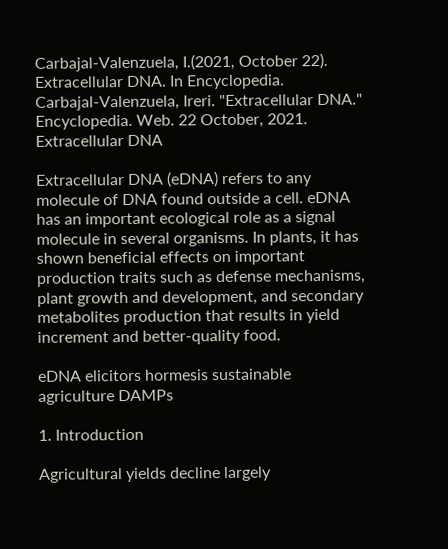Carbajal-Valenzuela, I.(2021, October 22). Extracellular DNA. In Encyclopedia.
Carbajal-Valenzuela, Ireri. "Extracellular DNA." Encyclopedia. Web. 22 October, 2021.
Extracellular DNA

Extracellular DNA (eDNA) refers to any molecule of DNA found outside a cell. eDNA has an important ecological role as a signal molecule in several organisms. In plants, it has shown beneficial effects on important production traits such as defense mechanisms, plant growth and development, and secondary metabolites production that results in yield increment and better-quality food.

eDNA elicitors hormesis sustainable agriculture DAMPs

1. Introduction

Agricultural yields decline largely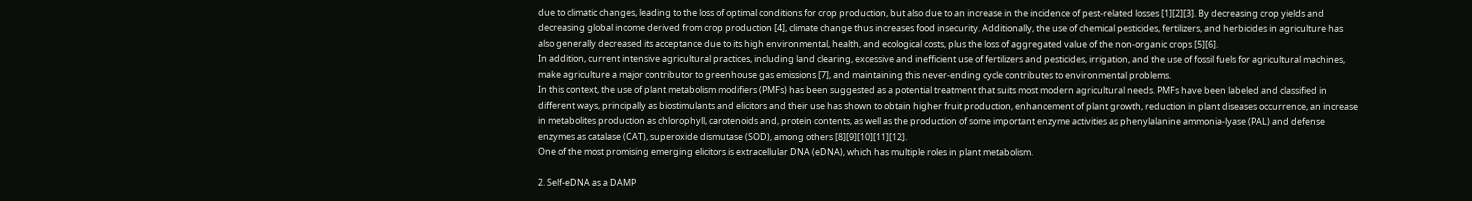due to climatic changes, leading to the loss of optimal conditions for crop production, but also due to an increase in the incidence of pest-related losses [1][2][3]. By decreasing crop yields and decreasing global income derived from crop production [4], climate change thus increases food insecurity. Additionally, the use of chemical pesticides, fertilizers, and herbicides in agriculture has also generally decreased its acceptance due to its high environmental, health, and ecological costs, plus the loss of aggregated value of the non-organic crops [5][6].
In addition, current intensive agricultural practices, including land clearing, excessive and inefficient use of fertilizers and pesticides, irrigation, and the use of fossil fuels for agricultural machines, make agriculture a major contributor to greenhouse gas emissions [7], and maintaining this never-ending cycle contributes to environmental problems.
In this context, the use of plant metabolism modifiers (PMFs) has been suggested as a potential treatment that suits most modern agricultural needs. PMFs have been labeled and classified in different ways, principally as biostimulants and elicitors and their use has shown to obtain higher fruit production, enhancement of plant growth, reduction in plant diseases occurrence, an increase in metabolites production as chlorophyll, carotenoids and, protein contents, as well as the production of some important enzyme activities as phenylalanine ammonia-lyase (PAL) and defense enzymes as catalase (CAT), superoxide dismutase (SOD), among others [8][9][10][11][12].
One of the most promising emerging elicitors is extracellular DNA (eDNA), which has multiple roles in plant metabolism.

2. Self-eDNA as a DAMP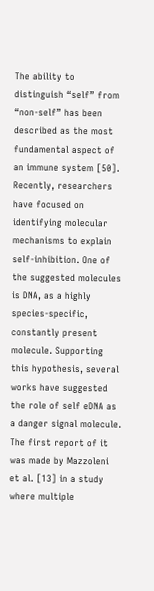The ability to distinguish “self” from “non-self” has been described as the most fundamental aspect of an immune system [50]. Recently, researchers have focused on identifying molecular mechanisms to explain self-inhibition. One of the suggested molecules is DNA, as a highly species-specific, constantly present molecule. Supporting this hypothesis, several works have suggested the role of self eDNA as a danger signal molecule. The first report of it was made by Mazzoleni et al. [13] in a study where multiple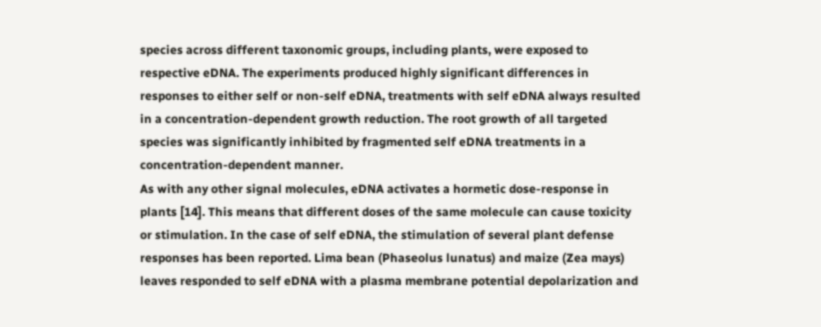species across different taxonomic groups, including plants, were exposed to respective eDNA. The experiments produced highly significant differences in responses to either self or non-self eDNA, treatments with self eDNA always resulted in a concentration-dependent growth reduction. The root growth of all targeted species was significantly inhibited by fragmented self eDNA treatments in a concentration-dependent manner.
As with any other signal molecules, eDNA activates a hormetic dose-response in plants [14]. This means that different doses of the same molecule can cause toxicity or stimulation. In the case of self eDNA, the stimulation of several plant defense responses has been reported. Lima bean (Phaseolus lunatus) and maize (Zea mays) leaves responded to self eDNA with a plasma membrane potential depolarization and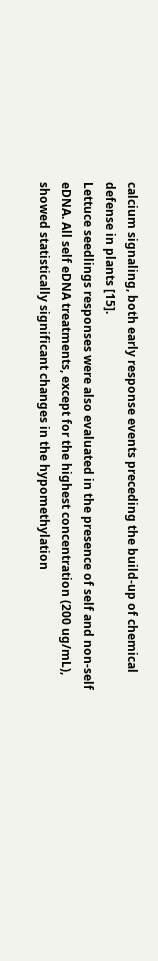calcium signaling, both early response events preceding the build-up of chemical defense in plants [15].
Lettuce seedlings responses were also evaluated in the presence of self and non-self eDNA. All self eDNA treatments, except for the highest concentration (200 ug/mL), showed statistically significant changes in the hypomethylation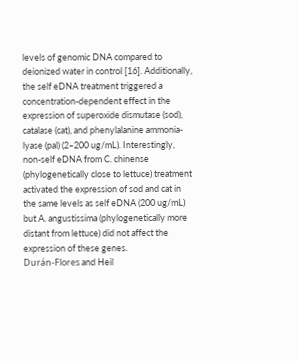levels of genomic DNA compared to deionized water in control [16]. Additionally, the self eDNA treatment triggered a concentration-dependent effect in the expression of superoxide dismutase (sod), catalase (cat), and phenylalanine ammonia-lyase (pal) (2–200 ug/mL). Interestingly, non-self eDNA from C. chinense (phylogenetically close to lettuce) treatment activated the expression of sod and cat in the same levels as self eDNA (200 ug/mL) but A. angustissima (phylogenetically more distant from lettuce) did not affect the expression of these genes.
Durán-Flores and Heil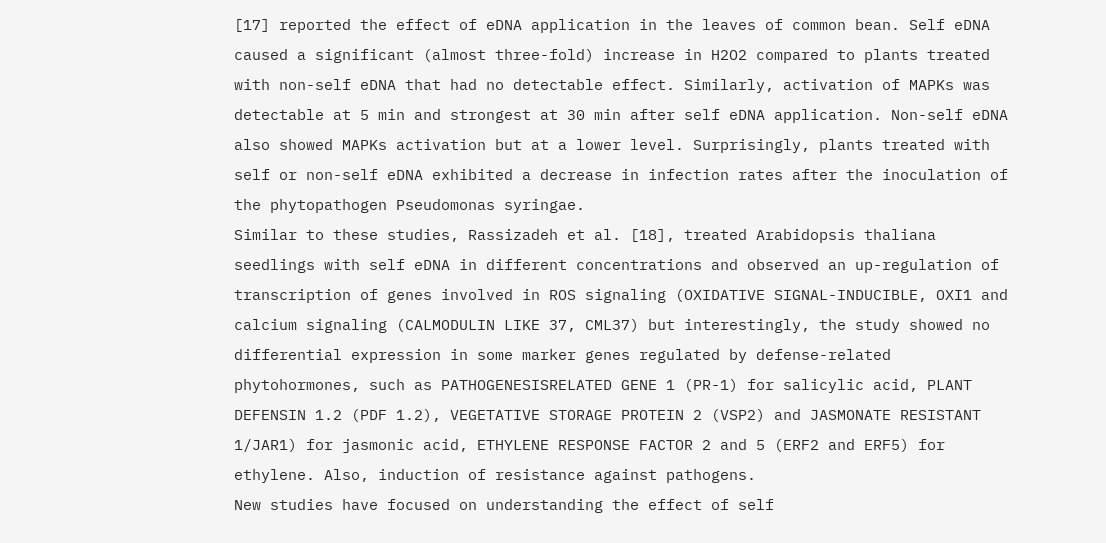[17] reported the effect of eDNA application in the leaves of common bean. Self eDNA caused a significant (almost three-fold) increase in H2O2 compared to plants treated with non-self eDNA that had no detectable effect. Similarly, activation of MAPKs was detectable at 5 min and strongest at 30 min after self eDNA application. Non-self eDNA also showed MAPKs activation but at a lower level. Surprisingly, plants treated with self or non-self eDNA exhibited a decrease in infection rates after the inoculation of the phytopathogen Pseudomonas syringae.
Similar to these studies, Rassizadeh et al. [18], treated Arabidopsis thaliana seedlings with self eDNA in different concentrations and observed an up-regulation of transcription of genes involved in ROS signaling (OXIDATIVE SIGNAL-INDUCIBLE, OXI1 and calcium signaling (CALMODULIN LIKE 37, CML37) but interestingly, the study showed no differential expression in some marker genes regulated by defense-related phytohormones, such as PATHOGENESISRELATED GENE 1 (PR-1) for salicylic acid, PLANT DEFENSIN 1.2 (PDF 1.2), VEGETATIVE STORAGE PROTEIN 2 (VSP2) and JASMONATE RESISTANT 1/JAR1) for jasmonic acid, ETHYLENE RESPONSE FACTOR 2 and 5 (ERF2 and ERF5) for ethylene. Also, induction of resistance against pathogens.
New studies have focused on understanding the effect of self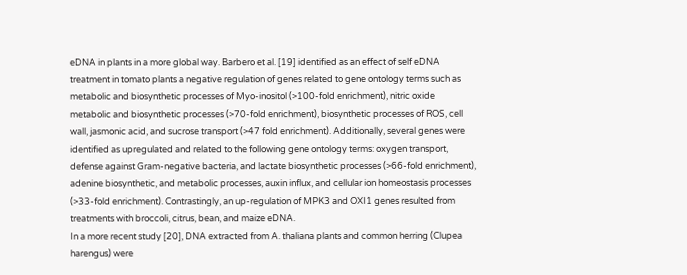eDNA in plants in a more global way. Barbero et al. [19] identified as an effect of self eDNA treatment in tomato plants a negative regulation of genes related to gene ontology terms such as metabolic and biosynthetic processes of Myo-inositol (>100-fold enrichment), nitric oxide metabolic and biosynthetic processes (>70-fold enrichment), biosynthetic processes of ROS, cell wall, jasmonic acid, and sucrose transport (>47 fold enrichment). Additionally, several genes were identified as upregulated and related to the following gene ontology terms: oxygen transport, defense against Gram-negative bacteria, and lactate biosynthetic processes (>66-fold enrichment), adenine biosynthetic, and metabolic processes, auxin influx, and cellular ion homeostasis processes (>33-fold enrichment). Contrastingly, an up-regulation of MPK3 and OXI1 genes resulted from treatments with broccoli, citrus, bean, and maize eDNA.
In a more recent study [20], DNA extracted from A. thaliana plants and common herring (Clupea harengus) were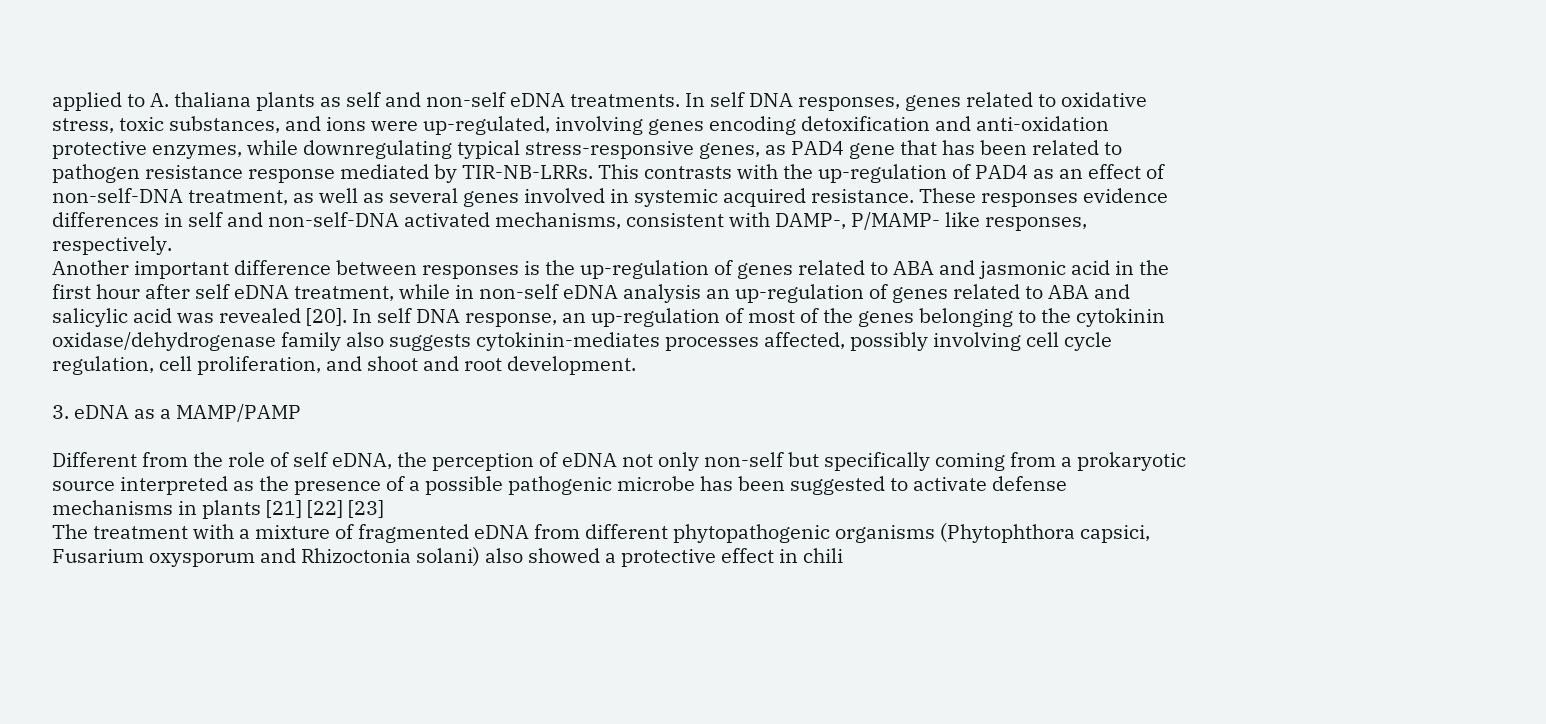applied to A. thaliana plants as self and non-self eDNA treatments. In self DNA responses, genes related to oxidative stress, toxic substances, and ions were up-regulated, involving genes encoding detoxification and anti-oxidation protective enzymes, while downregulating typical stress-responsive genes, as PAD4 gene that has been related to pathogen resistance response mediated by TIR-NB-LRRs. This contrasts with the up-regulation of PAD4 as an effect of non-self-DNA treatment, as well as several genes involved in systemic acquired resistance. These responses evidence differences in self and non-self-DNA activated mechanisms, consistent with DAMP-, P/MAMP- like responses, respectively.
Another important difference between responses is the up-regulation of genes related to ABA and jasmonic acid in the first hour after self eDNA treatment, while in non-self eDNA analysis an up-regulation of genes related to ABA and salicylic acid was revealed [20]. In self DNA response, an up-regulation of most of the genes belonging to the cytokinin oxidase/dehydrogenase family also suggests cytokinin-mediates processes affected, possibly involving cell cycle regulation, cell proliferation, and shoot and root development.

3. eDNA as a MAMP/PAMP

Different from the role of self eDNA, the perception of eDNA not only non-self but specifically coming from a prokaryotic source interpreted as the presence of a possible pathogenic microbe has been suggested to activate defense mechanisms in plants [21] [22] [23]
The treatment with a mixture of fragmented eDNA from different phytopathogenic organisms (Phytophthora capsici, Fusarium oxysporum and Rhizoctonia solani) also showed a protective effect in chili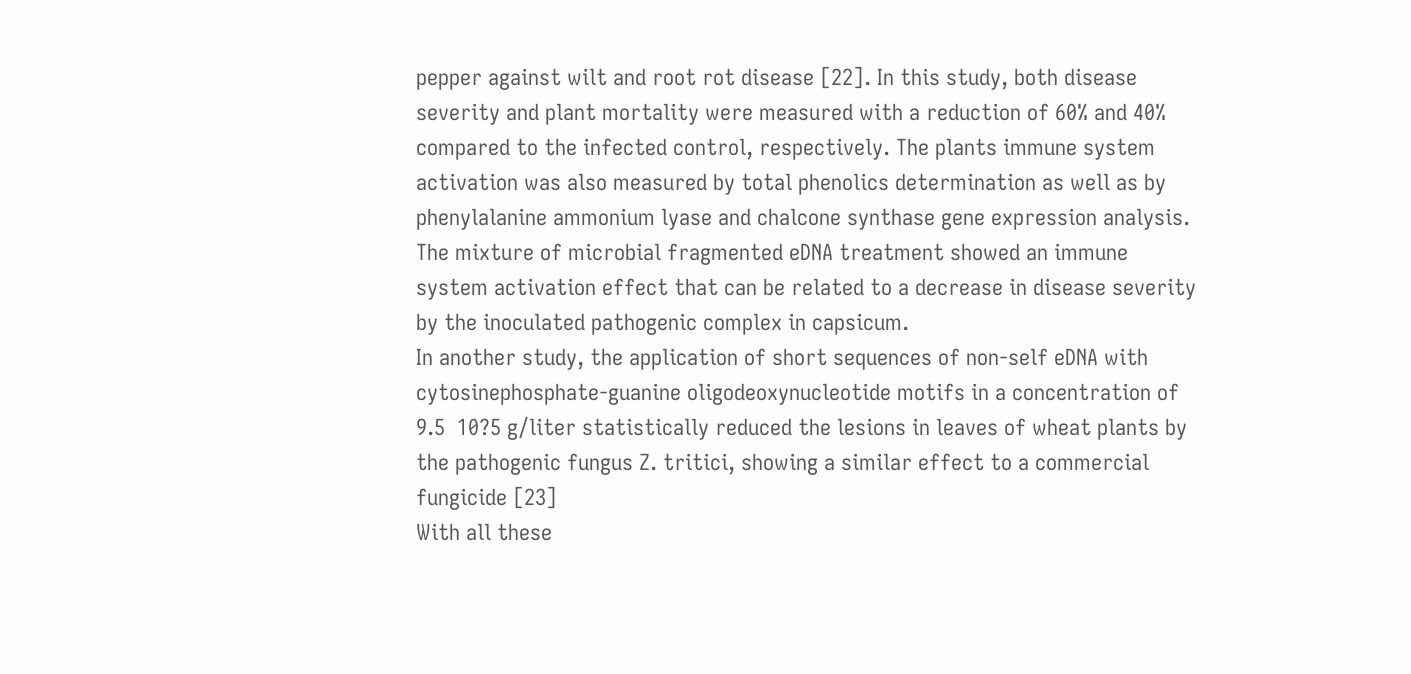pepper against wilt and root rot disease [22]. In this study, both disease severity and plant mortality were measured with a reduction of 60% and 40% compared to the infected control, respectively. The plants immune system activation was also measured by total phenolics determination as well as by phenylalanine ammonium lyase and chalcone synthase gene expression analysis. The mixture of microbial fragmented eDNA treatment showed an immune system activation effect that can be related to a decrease in disease severity by the inoculated pathogenic complex in capsicum.
In another study, the application of short sequences of non-self eDNA with cytosinephosphate-guanine oligodeoxynucleotide motifs in a concentration of 9.5  10?5 g/liter statistically reduced the lesions in leaves of wheat plants by the pathogenic fungus Z. tritici, showing a similar effect to a commercial fungicide [23]
With all these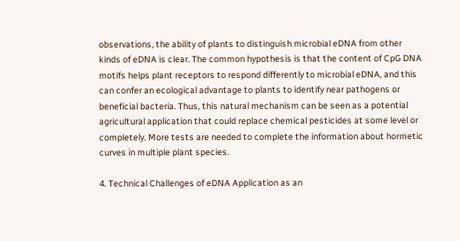observations, the ability of plants to distinguish microbial eDNA from other kinds of eDNA is clear. The common hypothesis is that the content of CpG DNA motifs helps plant receptors to respond differently to microbial eDNA, and this can confer an ecological advantage to plants to identify near pathogens or beneficial bacteria. Thus, this natural mechanism can be seen as a potential agricultural application that could replace chemical pesticides at some level or completely. More tests are needed to complete the information about hormetic curves in multiple plant species.

4. Technical Challenges of eDNA Application as an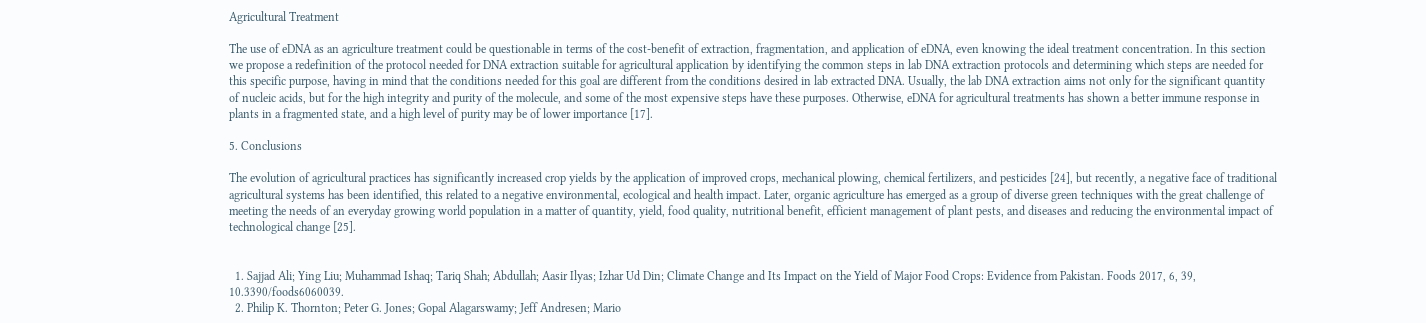Agricultural Treatment

The use of eDNA as an agriculture treatment could be questionable in terms of the cost-benefit of extraction, fragmentation, and application of eDNA, even knowing the ideal treatment concentration. In this section we propose a redefinition of the protocol needed for DNA extraction suitable for agricultural application by identifying the common steps in lab DNA extraction protocols and determining which steps are needed for this specific purpose, having in mind that the conditions needed for this goal are different from the conditions desired in lab extracted DNA. Usually, the lab DNA extraction aims not only for the significant quantity of nucleic acids, but for the high integrity and purity of the molecule, and some of the most expensive steps have these purposes. Otherwise, eDNA for agricultural treatments has shown a better immune response in plants in a fragmented state, and a high level of purity may be of lower importance [17].

5. Conclusions

The evolution of agricultural practices has significantly increased crop yields by the application of improved crops, mechanical plowing, chemical fertilizers, and pesticides [24], but recently, a negative face of traditional agricultural systems has been identified, this related to a negative environmental, ecological and health impact. Later, organic agriculture has emerged as a group of diverse green techniques with the great challenge of meeting the needs of an everyday growing world population in a matter of quantity, yield, food quality, nutritional benefit, efficient management of plant pests, and diseases and reducing the environmental impact of technological change [25].


  1. Sajjad Ali; Ying Liu; Muhammad Ishaq; Tariq Shah; Abdullah; Aasir Ilyas; Izhar Ud Din; Climate Change and Its Impact on the Yield of Major Food Crops: Evidence from Pakistan. Foods 2017, 6, 39, 10.3390/foods6060039.
  2. Philip K. Thornton; Peter G. Jones; Gopal Alagarswamy; Jeff Andresen; Mario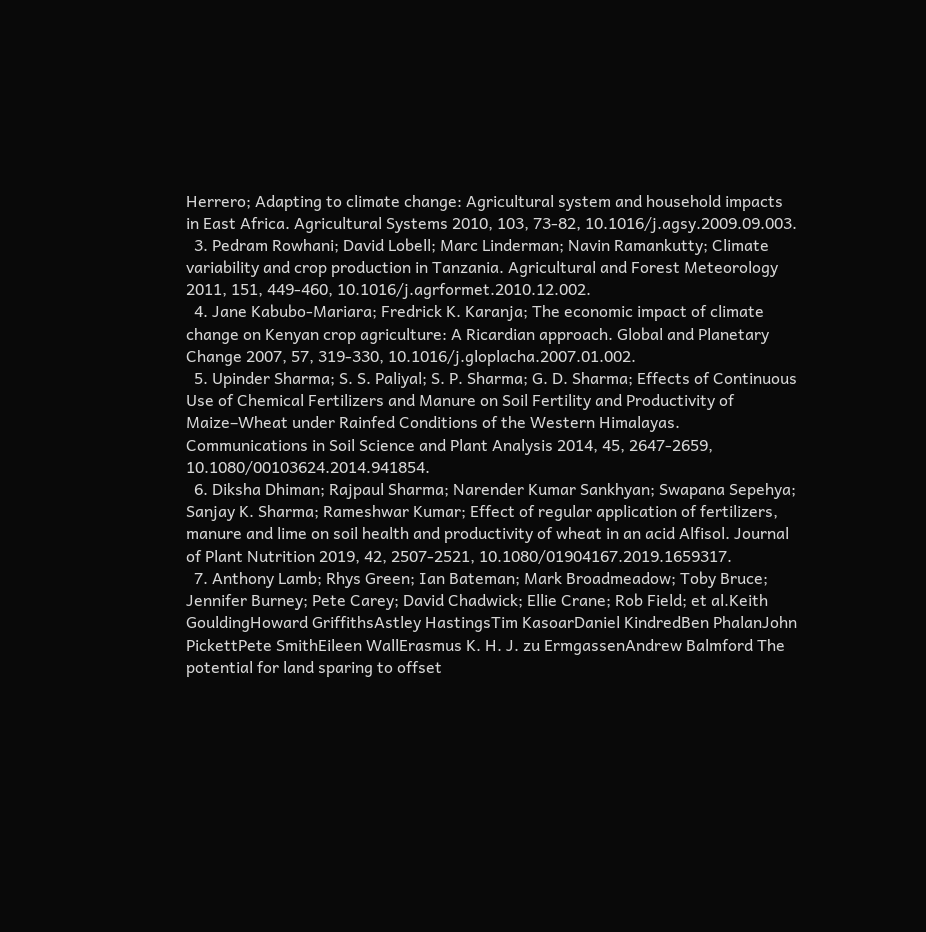Herrero; Adapting to climate change: Agricultural system and household impacts in East Africa. Agricultural Systems 2010, 103, 73-82, 10.1016/j.agsy.2009.09.003.
  3. Pedram Rowhani; David Lobell; Marc Linderman; Navin Ramankutty; Climate variability and crop production in Tanzania. Agricultural and Forest Meteorology 2011, 151, 449-460, 10.1016/j.agrformet.2010.12.002.
  4. Jane Kabubo-Mariara; Fredrick K. Karanja; The economic impact of climate change on Kenyan crop agriculture: A Ricardian approach. Global and Planetary Change 2007, 57, 319-330, 10.1016/j.gloplacha.2007.01.002.
  5. Upinder Sharma; S. S. Paliyal; S. P. Sharma; G. D. Sharma; Effects of Continuous Use of Chemical Fertilizers and Manure on Soil Fertility and Productivity of Maize–Wheat under Rainfed Conditions of the Western Himalayas. Communications in Soil Science and Plant Analysis 2014, 45, 2647-2659, 10.1080/00103624.2014.941854.
  6. Diksha Dhiman; Rajpaul Sharma; Narender Kumar Sankhyan; Swapana Sepehya; Sanjay K. Sharma; Rameshwar Kumar; Effect of regular application of fertilizers, manure and lime on soil health and productivity of wheat in an acid Alfisol. Journal of Plant Nutrition 2019, 42, 2507-2521, 10.1080/01904167.2019.1659317.
  7. Anthony Lamb; Rhys Green; Ian Bateman; Mark Broadmeadow; Toby Bruce; Jennifer Burney; Pete Carey; David Chadwick; Ellie Crane; Rob Field; et al.Keith GouldingHoward GriffithsAstley HastingsTim KasoarDaniel KindredBen PhalanJohn PickettPete SmithEileen WallErasmus K. H. J. zu ErmgassenAndrew Balmford The potential for land sparing to offset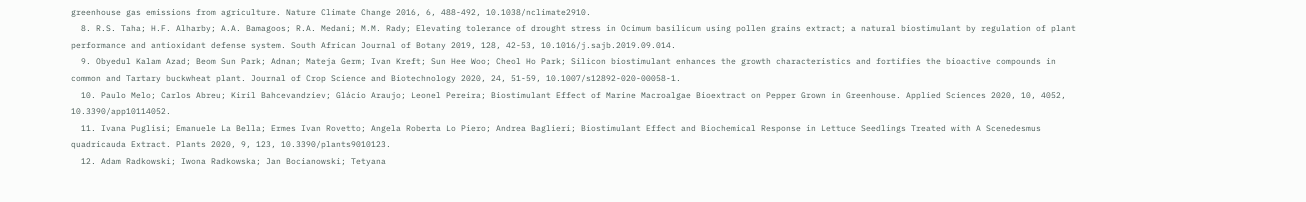greenhouse gas emissions from agriculture. Nature Climate Change 2016, 6, 488-492, 10.1038/nclimate2910.
  8. R.S. Taha; H.F. Alharby; A.A. Bamagoos; R.A. Medani; M.M. Rady; Elevating tolerance of drought stress in Ocimum basilicum using pollen grains extract; a natural biostimulant by regulation of plant performance and antioxidant defense system. South African Journal of Botany 2019, 128, 42-53, 10.1016/j.sajb.2019.09.014.
  9. Obyedul Kalam Azad; Beom Sun Park; Adnan; Mateja Germ; Ivan Kreft; Sun Hee Woo; Cheol Ho Park; Silicon biostimulant enhances the growth characteristics and fortifies the bioactive compounds in common and Tartary buckwheat plant. Journal of Crop Science and Biotechnology 2020, 24, 51-59, 10.1007/s12892-020-00058-1.
  10. Paulo Melo; Carlos Abreu; Kiril Bahcevandziev; Glácio Araujo; Leonel Pereira; Biostimulant Effect of Marine Macroalgae Bioextract on Pepper Grown in Greenhouse. Applied Sciences 2020, 10, 4052, 10.3390/app10114052.
  11. Ivana Puglisi; Emanuele La Bella; Ermes Ivan Rovetto; Angela Roberta Lo Piero; Andrea Baglieri; Biostimulant Effect and Biochemical Response in Lettuce Seedlings Treated with A Scenedesmus quadricauda Extract. Plants 2020, 9, 123, 10.3390/plants9010123.
  12. Adam Radkowski; Iwona Radkowska; Jan Bocianowski; Tetyana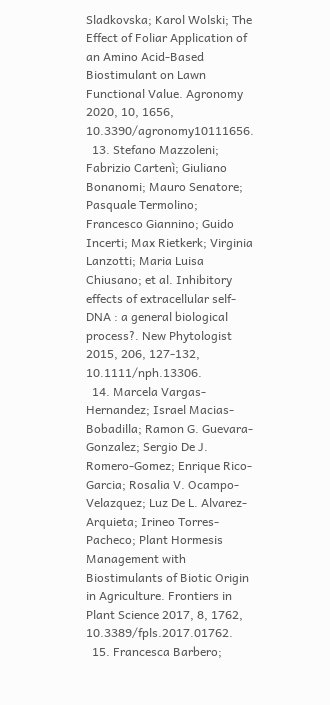Sladkovska; Karol Wolski; The Effect of Foliar Application of an Amino Acid-Based Biostimulant on Lawn Functional Value. Agronomy 2020, 10, 1656, 10.3390/agronomy10111656.
  13. Stefano Mazzoleni; Fabrizio Cartenì; Giuliano Bonanomi; Mauro Senatore; Pasquale Termolino; Francesco Giannino; Guido Incerti; Max Rietkerk; Virginia Lanzotti; Maria Luisa Chiusano; et al. Inhibitory effects of extracellular self‐ DNA : a general biological process?. New Phytologist 2015, 206, 127-132, 10.1111/nph.13306.
  14. Marcela Vargas-Hernandez; Israel Macias-Bobadilla; Ramon G. Guevara-Gonzalez; Sergio De J. Romero-Gomez; Enrique Rico-Garcia; Rosalia V. Ocampo-Velazquez; Luz De L. Alvarez-Arquieta; Irineo Torres-Pacheco; Plant Hormesis Management with Biostimulants of Biotic Origin in Agriculture. Frontiers in Plant Science 2017, 8, 1762, 10.3389/fpls.2017.01762.
  15. Francesca Barbero;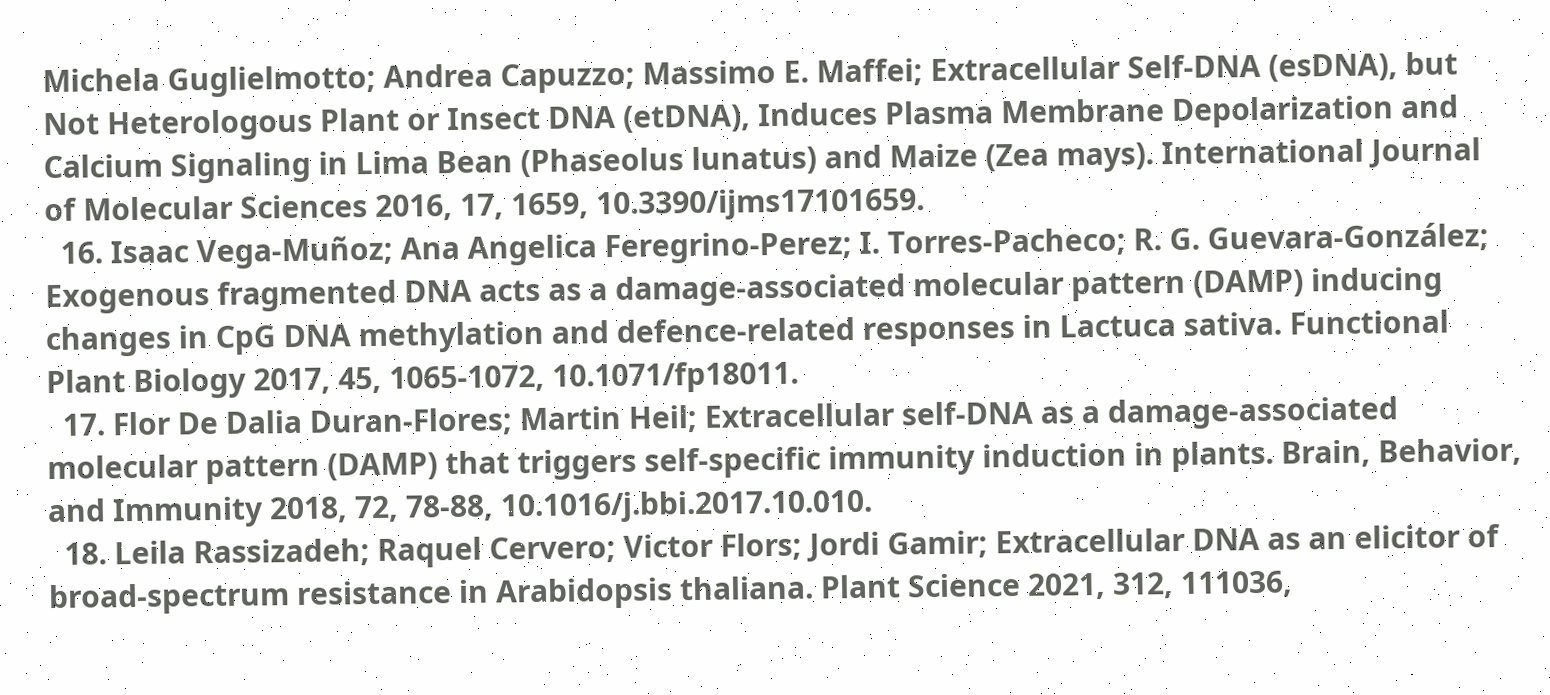Michela Guglielmotto; Andrea Capuzzo; Massimo E. Maffei; Extracellular Self-DNA (esDNA), but Not Heterologous Plant or Insect DNA (etDNA), Induces Plasma Membrane Depolarization and Calcium Signaling in Lima Bean (Phaseolus lunatus) and Maize (Zea mays). International Journal of Molecular Sciences 2016, 17, 1659, 10.3390/ijms17101659.
  16. Isaac Vega-Muñoz; Ana Angelica Feregrino-Perez; I. Torres-Pacheco; R. G. Guevara-González; Exogenous fragmented DNA acts as a damage-associated molecular pattern (DAMP) inducing changes in CpG DNA methylation and defence-related responses in Lactuca sativa. Functional Plant Biology 2017, 45, 1065-1072, 10.1071/fp18011.
  17. Flor De Dalia Duran-Flores; Martin Heil; Extracellular self-DNA as a damage-associated molecular pattern (DAMP) that triggers self-specific immunity induction in plants. Brain, Behavior, and Immunity 2018, 72, 78-88, 10.1016/j.bbi.2017.10.010.
  18. Leila Rassizadeh; Raquel Cervero; Victor Flors; Jordi Gamir; Extracellular DNA as an elicitor of broad-spectrum resistance in Arabidopsis thaliana. Plant Science 2021, 312, 111036,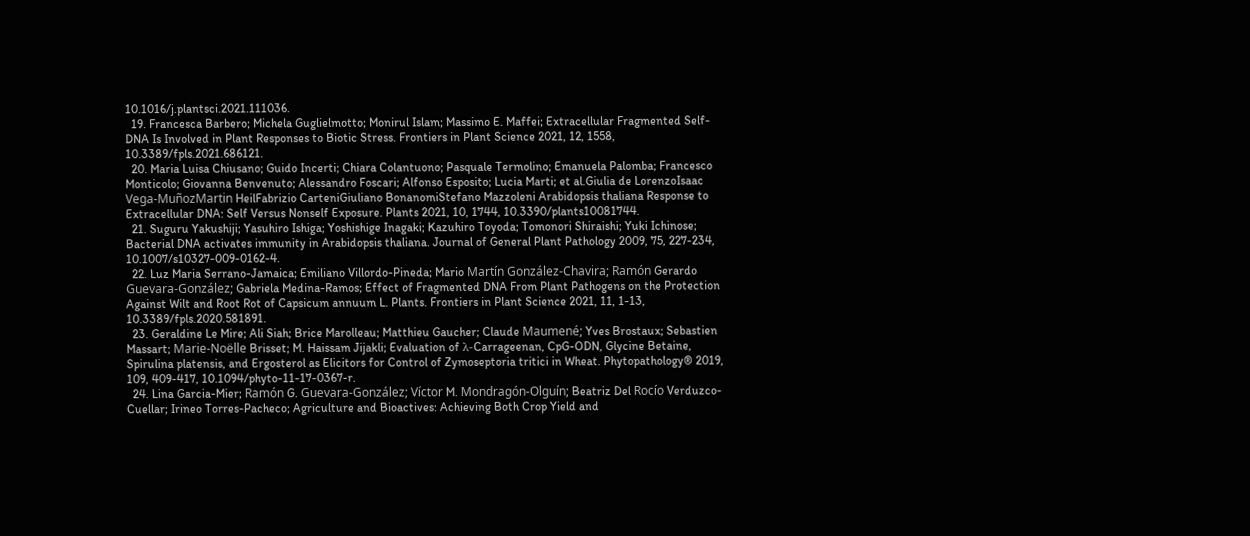10.1016/j.plantsci.2021.111036.
  19. Francesca Barbero; Michela Guglielmotto; Monirul Islam; Massimo E. Maffei; Extracellular Fragmented Self-DNA Is Involved in Plant Responses to Biotic Stress. Frontiers in Plant Science 2021, 12, 1558, 10.3389/fpls.2021.686121.
  20. Maria Luisa Chiusano; Guido Incerti; Chiara Colantuono; Pasquale Termolino; Emanuela Palomba; Francesco Monticolo; Giovanna Benvenuto; Alessandro Foscari; Alfonso Esposito; Lucia Marti; et al.Giulia de LorenzoIsaac Vega-MuñozMartin HeilFabrizio CarteniGiuliano BonanomiStefano Mazzoleni Arabidopsis thaliana Response to Extracellular DNA: Self Versus Nonself Exposure. Plants 2021, 10, 1744, 10.3390/plants10081744.
  21. Suguru Yakushiji; Yasuhiro Ishiga; Yoshishige Inagaki; Kazuhiro Toyoda; Tomonori Shiraishi; Yuki Ichinose; Bacterial DNA activates immunity in Arabidopsis thaliana. Journal of General Plant Pathology 2009, 75, 227-234, 10.1007/s10327-009-0162-4.
  22. Luz Maria Serrano-Jamaica; Emiliano Villordo-Pineda; Mario Martín González-Chavira; Ramón Gerardo Guevara-González; Gabriela Medina-Ramos; Effect of Fragmented DNA From Plant Pathogens on the Protection Against Wilt and Root Rot of Capsicum annuum L. Plants. Frontiers in Plant Science 2021, 11, 1-13, 10.3389/fpls.2020.581891.
  23. Geraldine Le Mire; Ali Siah; Brice Marolleau; Matthieu Gaucher; Claude Maumené; Yves Brostaux; Sebastien Massart; Marie-Noëlle Brisset; M. Haissam Jijakli; Evaluation of λ-Carrageenan, CpG-ODN, Glycine Betaine, Spirulina platensis, and Ergosterol as Elicitors for Control of Zymoseptoria tritici in Wheat. Phytopathology® 2019, 109, 409-417, 10.1094/phyto-11-17-0367-r.
  24. Lina Garcia-Mier; Ramón G. Guevara-González; Víctor M. Mondragón-Olguín; Beatriz Del Rocío Verduzco-Cuellar; Irineo Torres-Pacheco; Agriculture and Bioactives: Achieving Both Crop Yield and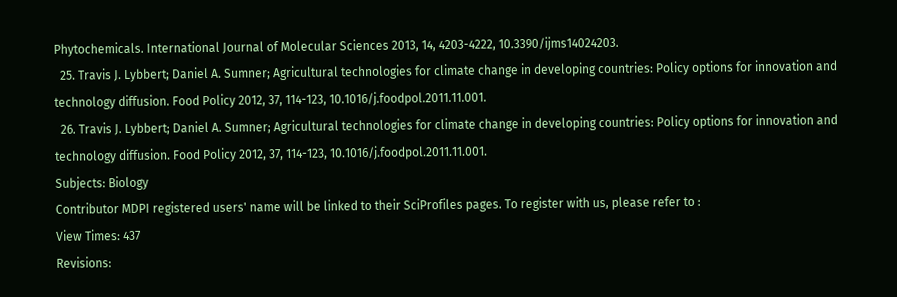Phytochemicals. International Journal of Molecular Sciences 2013, 14, 4203-4222, 10.3390/ijms14024203.
  25. Travis J. Lybbert; Daniel A. Sumner; Agricultural technologies for climate change in developing countries: Policy options for innovation and technology diffusion. Food Policy 2012, 37, 114-123, 10.1016/j.foodpol.2011.11.001.
  26. Travis J. Lybbert; Daniel A. Sumner; Agricultural technologies for climate change in developing countries: Policy options for innovation and technology diffusion. Food Policy 2012, 37, 114-123, 10.1016/j.foodpol.2011.11.001.
Subjects: Biology
Contributor MDPI registered users' name will be linked to their SciProfiles pages. To register with us, please refer to :
View Times: 437
Revisions: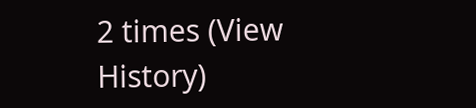2 times (View History)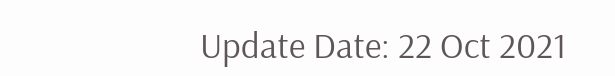Update Date: 22 Oct 2021